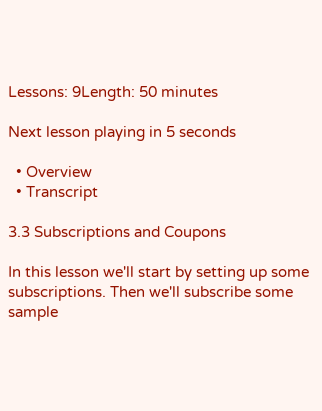Lessons: 9Length: 50 minutes

Next lesson playing in 5 seconds

  • Overview
  • Transcript

3.3 Subscriptions and Coupons

In this lesson we'll start by setting up some subscriptions. Then we'll subscribe some sample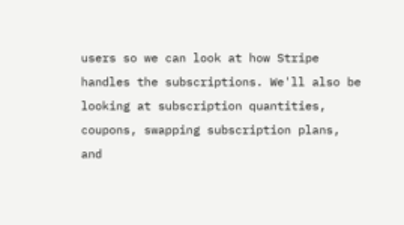users so we can look at how Stripe handles the subscriptions. We'll also be looking at subscription quantities, coupons, swapping subscription plans, and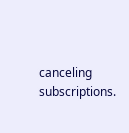canceling subscriptions.